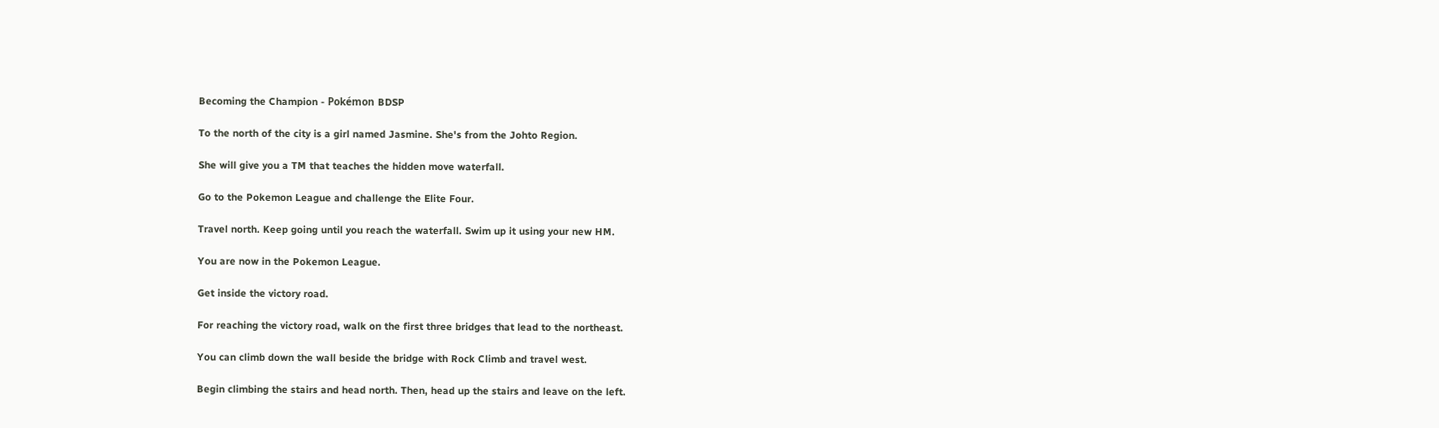Becoming the Champion - Pokémon BDSP

To the north of the city is a girl named Jasmine. She's from the Johto Region.

She will give you a TM that teaches the hidden move waterfall.

Go to the Pokemon League and challenge the Elite Four.

Travel north. Keep going until you reach the waterfall. Swim up it using your new HM.

You are now in the Pokemon League.

Get inside the victory road.

For reaching the victory road, walk on the first three bridges that lead to the northeast.

You can climb down the wall beside the bridge with Rock Climb and travel west.

Begin climbing the stairs and head north. Then, head up the stairs and leave on the left.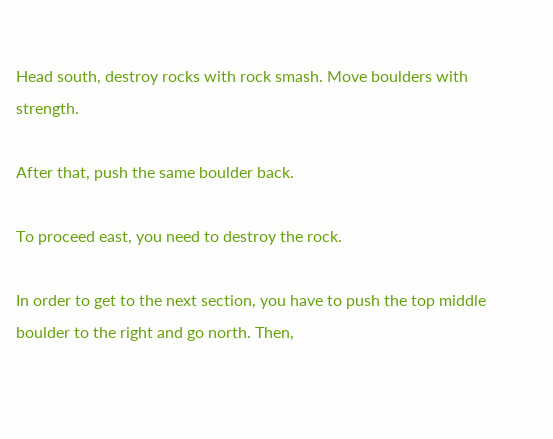Head south, destroy rocks with rock smash. Move boulders with strength.

After that, push the same boulder back.

To proceed east, you need to destroy the rock.

In order to get to the next section, you have to push the top middle boulder to the right and go north. Then,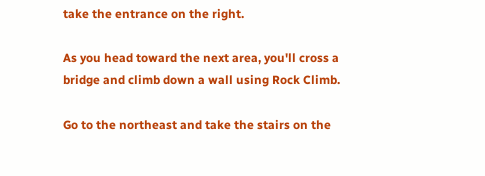take the entrance on the right.

As you head toward the next area, you'll cross a bridge and climb down a wall using Rock Climb.

Go to the northeast and take the stairs on the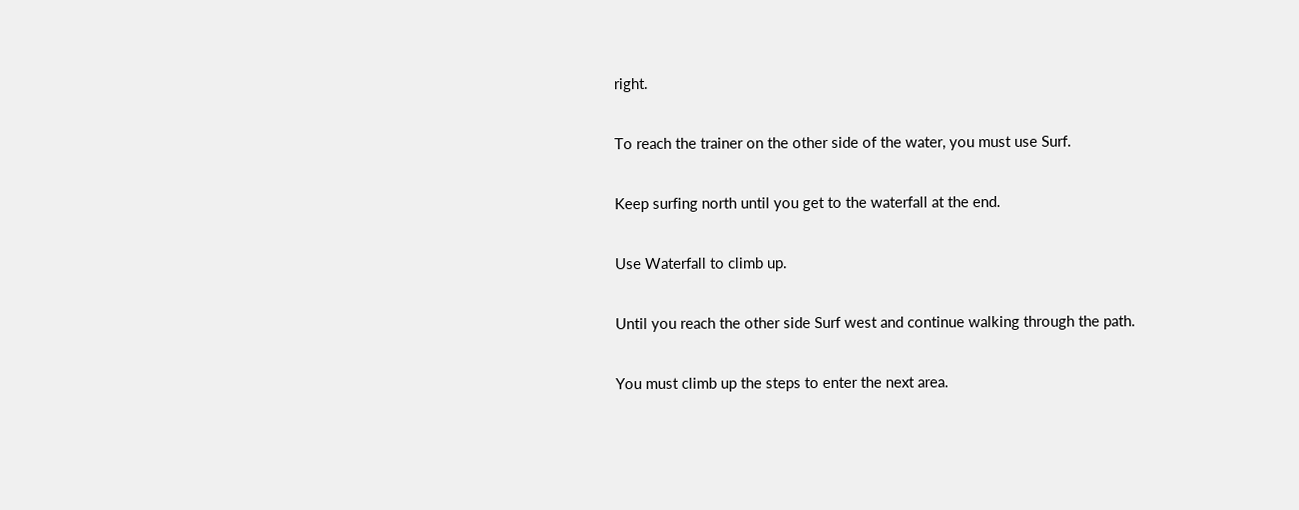right.

To reach the trainer on the other side of the water, you must use Surf.

Keep surfing north until you get to the waterfall at the end.

Use Waterfall to climb up.

Until you reach the other side Surf west and continue walking through the path.

You must climb up the steps to enter the next area.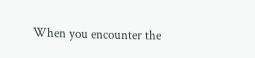When you encounter the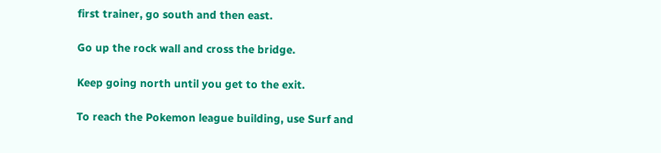first trainer, go south and then east.

Go up the rock wall and cross the bridge.

Keep going north until you get to the exit.

To reach the Pokemon league building, use Surf and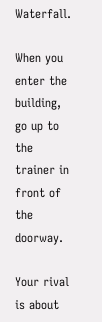Waterfall.

When you enter the building, go up to the trainer in front of the doorway.

Your rival is about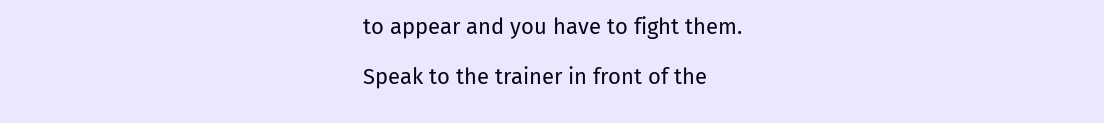to appear and you have to fight them.

Speak to the trainer in front of the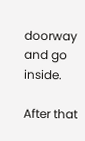doorway and go inside.

After that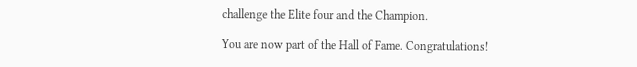challenge the Elite four and the Champion.

You are now part of the Hall of Fame. Congratulations!